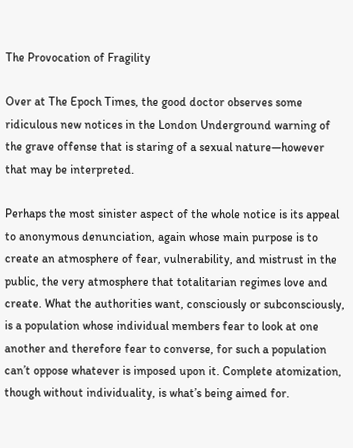The Provocation of Fragility

Over at The Epoch Times, the good doctor observes some ridiculous new notices in the London Underground warning of the grave offense that is staring of a sexual nature—however that may be interpreted.

Perhaps the most sinister aspect of the whole notice is its appeal to anonymous denunciation, again whose main purpose is to create an atmosphere of fear, vulnerability, and mistrust in the public, the very atmosphere that totalitarian regimes love and create. What the authorities want, consciously or subconsciously, is a population whose individual members fear to look at one another and therefore fear to converse, for such a population can’t oppose whatever is imposed upon it. Complete atomization, though without individuality, is what’s being aimed for.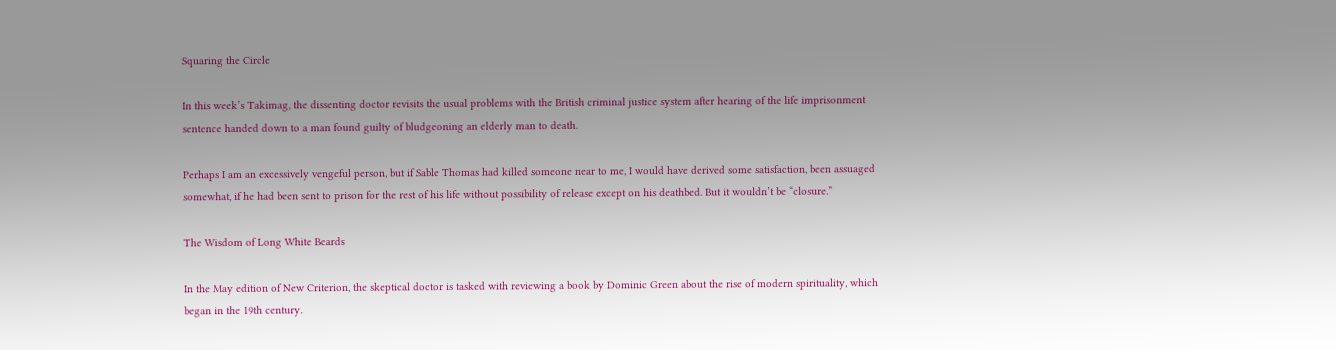Squaring the Circle

In this week’s Takimag, the dissenting doctor revisits the usual problems with the British criminal justice system after hearing of the life imprisonment sentence handed down to a man found guilty of bludgeoning an elderly man to death.

Perhaps I am an excessively vengeful person, but if Sable Thomas had killed someone near to me, I would have derived some satisfaction, been assuaged somewhat, if he had been sent to prison for the rest of his life without possibility of release except on his deathbed. But it wouldn’t be “closure.”

The Wisdom of Long White Beards

In the May edition of New Criterion, the skeptical doctor is tasked with reviewing a book by Dominic Green about the rise of modern spirituality, which began in the 19th century.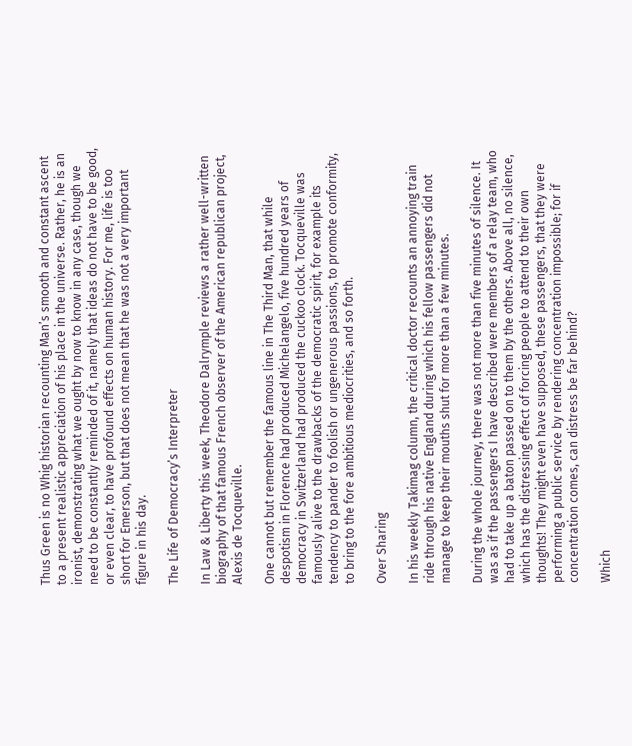Thus Green is no Whig historian recounting Man’s smooth and constant ascent to a present realistic appreciation of his place in the universe. Rather, he is an ironist, demonstrating what we ought by now to know in any case, though we need to be constantly reminded of it, namely that ideas do not have to be good, or even clear, to have profound effects on human history. For me, life is too short for Emerson, but that does not mean that he was not a very important figure in his day.

The Life of Democracy’s Interpreter

In Law & Liberty this week, Theodore Dalrymple reviews a rather well-written biography of that famous French observer of the American republican project, Alexis de Tocqueville.

One cannot but remember the famous line in The Third Man, that while despotism in Florence had produced Michelangelo, five hundred years of democracy in Switzerland had produced the cuckoo clock. Tocqueville was famously alive to the drawbacks of the democratic spirit, for example its tendency to pander to foolish or ungenerous passions, to promote conformity, to bring to the fore ambitious mediocrities, and so forth.

Over Sharing

In his weekly Takimag column, the critical doctor recounts an annoying train ride through his native England during which his fellow passengers did not manage to keep their mouths shut for more than a few minutes.

During the whole journey, there was not more than five minutes of silence. It was as if the passengers I have described were members of a relay team, who had to take up a baton passed on to them by the others. Above all, no silence, which has the distressing effect of forcing people to attend to their own thoughts! They might even have supposed, these passengers, that they were performing a public service by rendering concentration impossible; for if concentration comes, can distress be far behind?

Which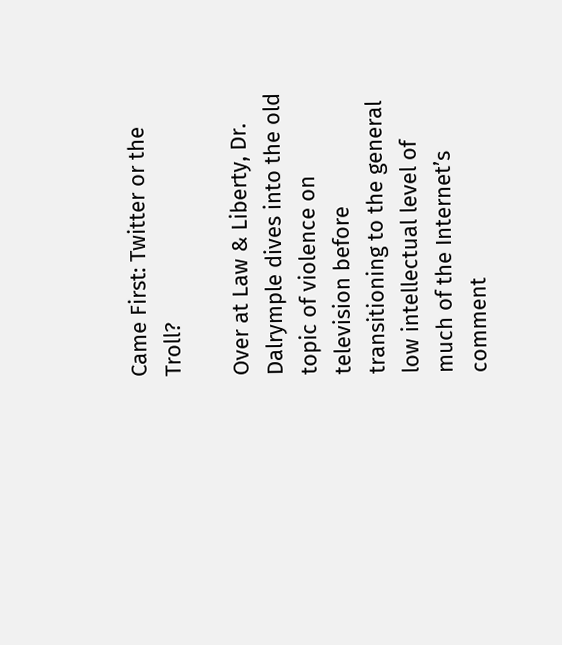Came First: Twitter or the Troll?

Over at Law & Liberty, Dr. Dalrymple dives into the old topic of violence on television before transitioning to the general low intellectual level of much of the Internet’s comment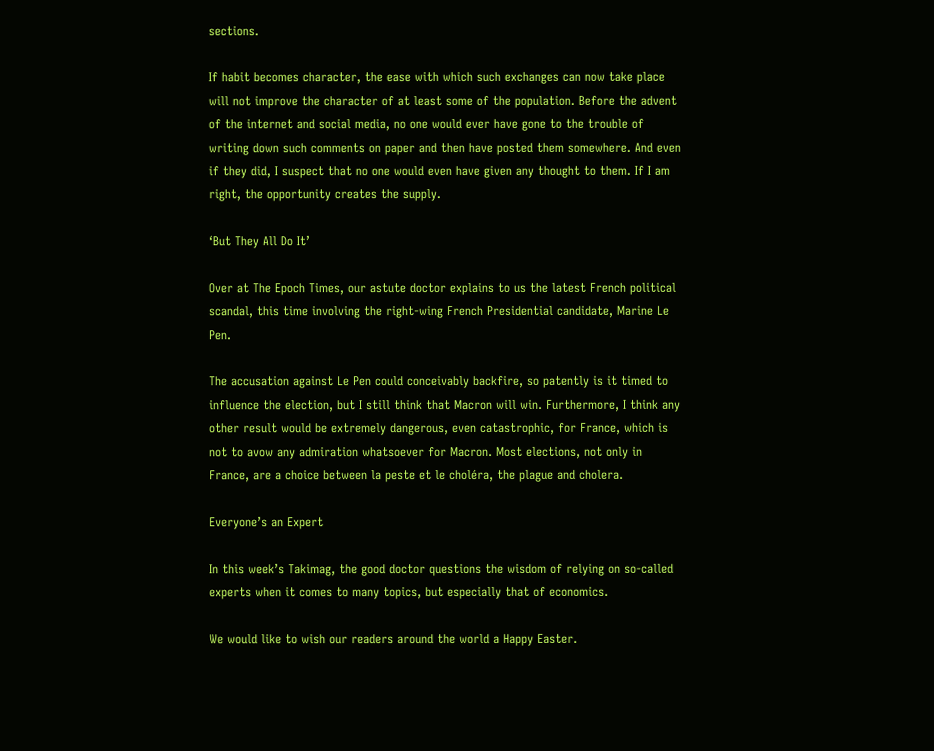sections.

If habit becomes character, the ease with which such exchanges can now take place will not improve the character of at least some of the population. Before the advent of the internet and social media, no one would ever have gone to the trouble of writing down such comments on paper and then have posted them somewhere. And even if they did, I suspect that no one would even have given any thought to them. If I am right, the opportunity creates the supply.

‘But They All Do It’

Over at The Epoch Times, our astute doctor explains to us the latest French political scandal, this time involving the right-wing French Presidential candidate, Marine Le Pen.

The accusation against Le Pen could conceivably backfire, so patently is it timed to influence the election, but I still think that Macron will win. Furthermore, I think any other result would be extremely dangerous, even catastrophic, for France, which is not to avow any admiration whatsoever for Macron. Most elections, not only in France, are a choice between la peste et le choléra, the plague and cholera.

Everyone’s an Expert

In this week’s Takimag, the good doctor questions the wisdom of relying on so-called experts when it comes to many topics, but especially that of economics.

We would like to wish our readers around the world a Happy Easter.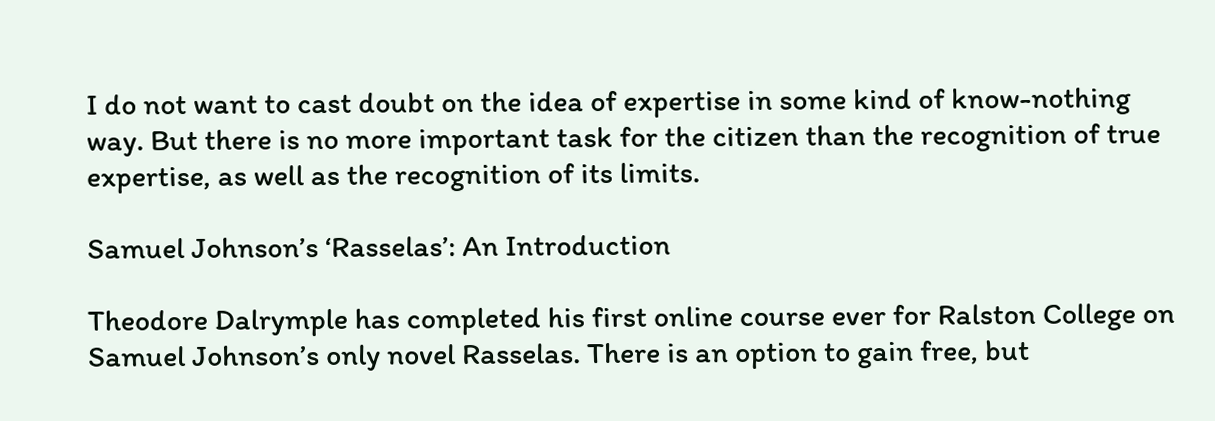I do not want to cast doubt on the idea of expertise in some kind of know-nothing way. But there is no more important task for the citizen than the recognition of true expertise, as well as the recognition of its limits.

Samuel Johnson’s ‘Rasselas’: An Introduction

Theodore Dalrymple has completed his first online course ever for Ralston College on Samuel Johnson’s only novel Rasselas. There is an option to gain free, but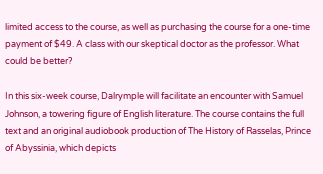limited access to the course, as well as purchasing the course for a one-time payment of $49. A class with our skeptical doctor as the professor. What could be better?

In this six-week course, Dalrymple will facilitate an encounter with Samuel Johnson, a towering figure of English literature. The course contains the full text and an original audiobook production of The History of Rasselas, Prince of Abyssinia, which depicts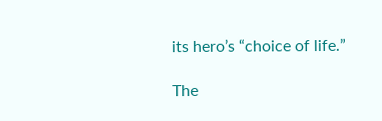its hero’s “choice of life.”

The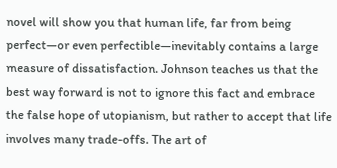novel will show you that human life, far from being perfect—or even perfectible—inevitably contains a large measure of dissatisfaction. Johnson teaches us that the best way forward is not to ignore this fact and embrace the false hope of utopianism, but rather to accept that life involves many trade-offs. The art of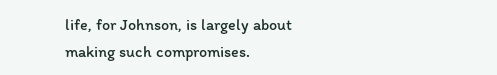life, for Johnson, is largely about making such compromises.